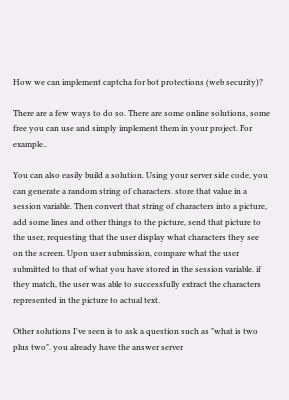How we can implement captcha for bot protections (web security)?

There are a few ways to do so. There are some online solutions, some free you can use and simply implement them in your project. For example..

You can also easily build a solution. Using your server side code, you can generate a random string of characters. store that value in a session variable. Then convert that string of characters into a picture, add some lines and other things to the picture, send that picture to the user, requesting that the user display what characters they see on the screen. Upon user submission, compare what the user submitted to that of what you have stored in the session variable. if they match, the user was able to successfully extract the characters represented in the picture to actual text.

Other solutions I've seen is to ask a question such as "what is two plus two". you already have the answer server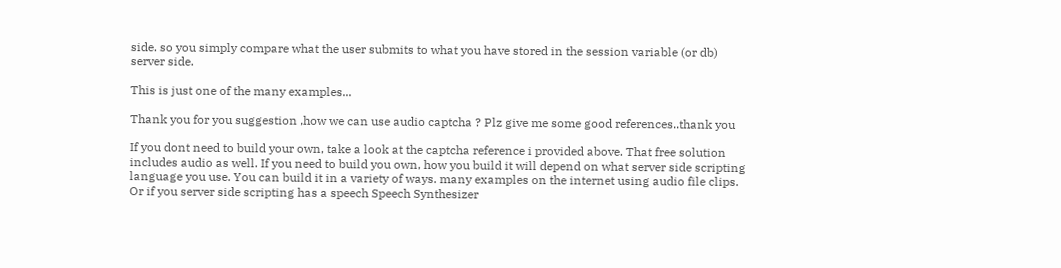side. so you simply compare what the user submits to what you have stored in the session variable (or db) server side.

This is just one of the many examples...

Thank you for you suggestion ,how we can use audio captcha ? Plz give me some good references..thank you

If you dont need to build your own, take a look at the captcha reference i provided above. That free solution includes audio as well. If you need to build you own, how you build it will depend on what server side scripting language you use. You can build it in a variety of ways. many examples on the internet using audio file clips. Or if you server side scripting has a speech Speech Synthesizer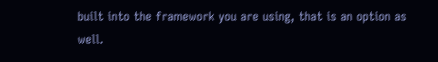built into the framework you are using, that is an option as well.